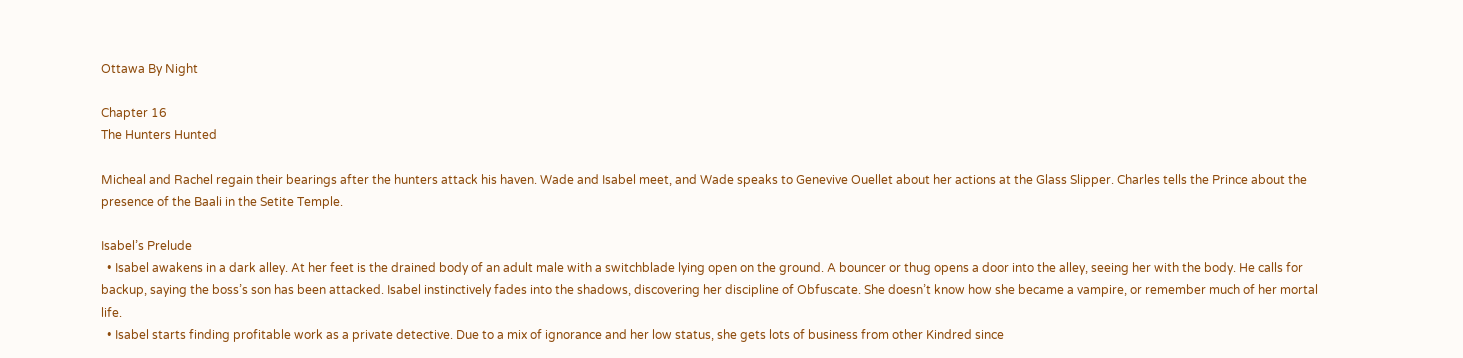Ottawa By Night

Chapter 16
The Hunters Hunted

Micheal and Rachel regain their bearings after the hunters attack his haven. Wade and Isabel meet, and Wade speaks to Genevive Ouellet about her actions at the Glass Slipper. Charles tells the Prince about the presence of the Baali in the Setite Temple.

Isabel’s Prelude
  • Isabel awakens in a dark alley. At her feet is the drained body of an adult male with a switchblade lying open on the ground. A bouncer or thug opens a door into the alley, seeing her with the body. He calls for backup, saying the boss’s son has been attacked. Isabel instinctively fades into the shadows, discovering her discipline of Obfuscate. She doesn’t know how she became a vampire, or remember much of her mortal life.
  • Isabel starts finding profitable work as a private detective. Due to a mix of ignorance and her low status, she gets lots of business from other Kindred since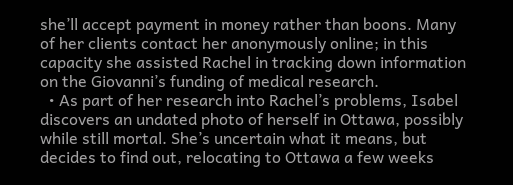she’ll accept payment in money rather than boons. Many of her clients contact her anonymously online; in this capacity she assisted Rachel in tracking down information on the Giovanni’s funding of medical research.
  • As part of her research into Rachel’s problems, Isabel discovers an undated photo of herself in Ottawa, possibly while still mortal. She’s uncertain what it means, but decides to find out, relocating to Ottawa a few weeks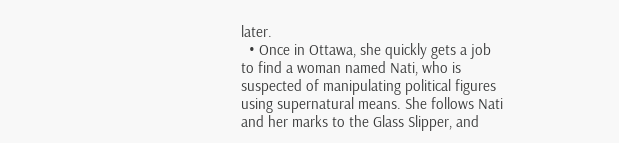later.
  • Once in Ottawa, she quickly gets a job to find a woman named Nati, who is suspected of manipulating political figures using supernatural means. She follows Nati and her marks to the Glass Slipper, and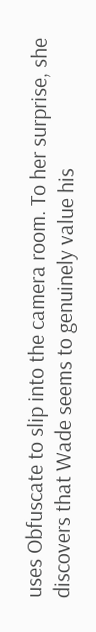uses Obfuscate to slip into the camera room. To her surprise, she discovers that Wade seems to genuinely value his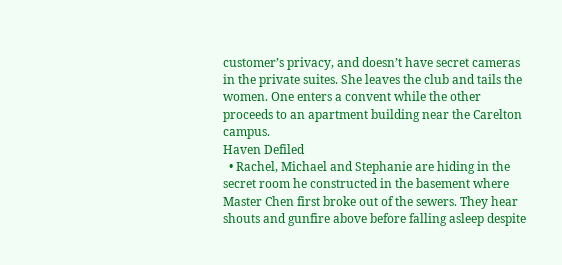customer’s privacy, and doesn’t have secret cameras in the private suites. She leaves the club and tails the women. One enters a convent while the other proceeds to an apartment building near the Carelton campus.
Haven Defiled
  • Rachel, Michael and Stephanie are hiding in the secret room he constructed in the basement where Master Chen first broke out of the sewers. They hear shouts and gunfire above before falling asleep despite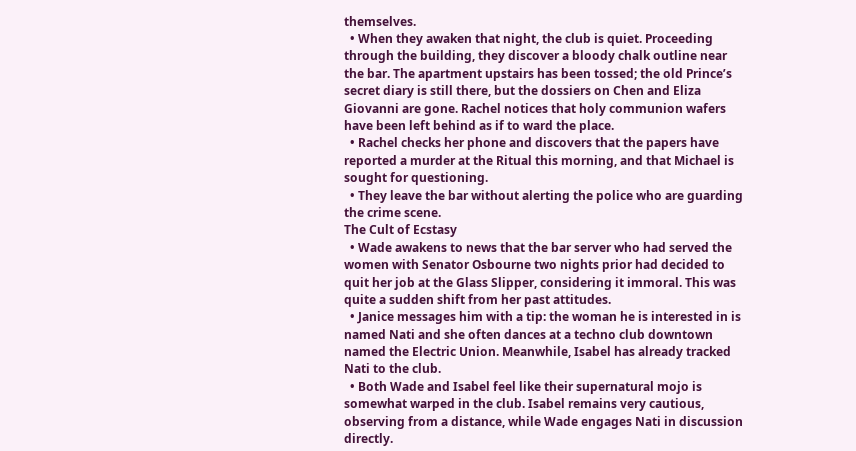themselves.
  • When they awaken that night, the club is quiet. Proceeding through the building, they discover a bloody chalk outline near the bar. The apartment upstairs has been tossed; the old Prince’s secret diary is still there, but the dossiers on Chen and Eliza Giovanni are gone. Rachel notices that holy communion wafers have been left behind as if to ward the place.
  • Rachel checks her phone and discovers that the papers have reported a murder at the Ritual this morning, and that Michael is sought for questioning.
  • They leave the bar without alerting the police who are guarding the crime scene.
The Cult of Ecstasy
  • Wade awakens to news that the bar server who had served the women with Senator Osbourne two nights prior had decided to quit her job at the Glass Slipper, considering it immoral. This was quite a sudden shift from her past attitudes.
  • Janice messages him with a tip: the woman he is interested in is named Nati and she often dances at a techno club downtown named the Electric Union. Meanwhile, Isabel has already tracked Nati to the club.
  • Both Wade and Isabel feel like their supernatural mojo is somewhat warped in the club. Isabel remains very cautious, observing from a distance, while Wade engages Nati in discussion directly.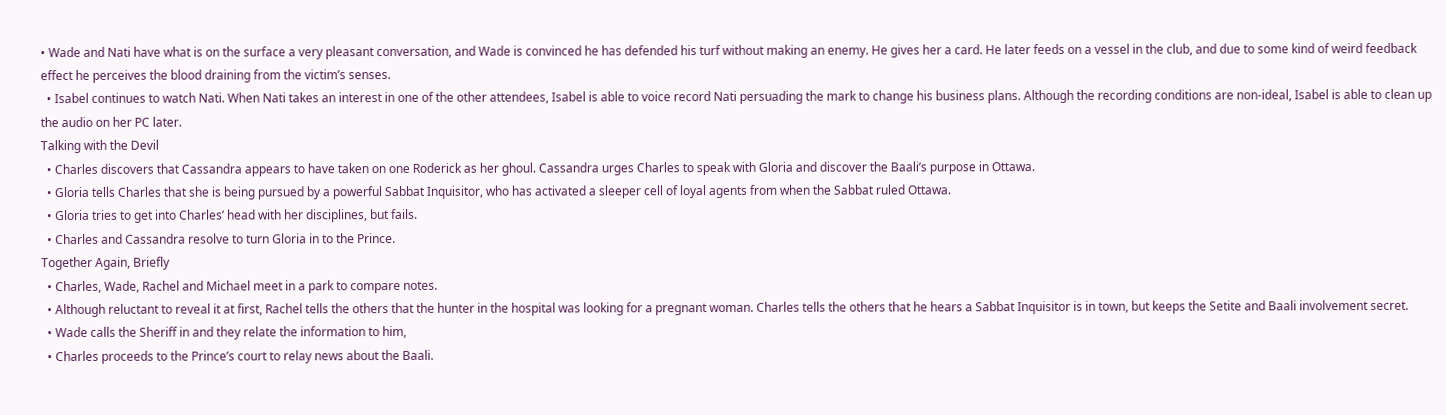• Wade and Nati have what is on the surface a very pleasant conversation, and Wade is convinced he has defended his turf without making an enemy. He gives her a card. He later feeds on a vessel in the club, and due to some kind of weird feedback effect he perceives the blood draining from the victim’s senses.
  • Isabel continues to watch Nati. When Nati takes an interest in one of the other attendees, Isabel is able to voice record Nati persuading the mark to change his business plans. Although the recording conditions are non-ideal, Isabel is able to clean up the audio on her PC later.
Talking with the Devil
  • Charles discovers that Cassandra appears to have taken on one Roderick as her ghoul. Cassandra urges Charles to speak with Gloria and discover the Baali’s purpose in Ottawa.
  • Gloria tells Charles that she is being pursued by a powerful Sabbat Inquisitor, who has activated a sleeper cell of loyal agents from when the Sabbat ruled Ottawa.
  • Gloria tries to get into Charles’ head with her disciplines, but fails.
  • Charles and Cassandra resolve to turn Gloria in to the Prince.
Together Again, Briefly
  • Charles, Wade, Rachel and Michael meet in a park to compare notes.
  • Although reluctant to reveal it at first, Rachel tells the others that the hunter in the hospital was looking for a pregnant woman. Charles tells the others that he hears a Sabbat Inquisitor is in town, but keeps the Setite and Baali involvement secret.
  • Wade calls the Sheriff in and they relate the information to him,
  • Charles proceeds to the Prince’s court to relay news about the Baali.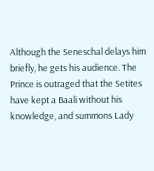Although the Seneschal delays him briefly, he gets his audience. The Prince is outraged that the Setites have kept a Baali without his knowledge, and summons Lady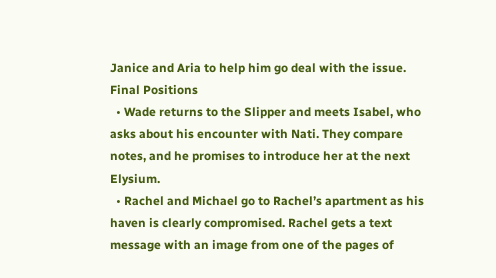Janice and Aria to help him go deal with the issue.
Final Positions
  • Wade returns to the Slipper and meets Isabel, who asks about his encounter with Nati. They compare notes, and he promises to introduce her at the next Elysium.
  • Rachel and Michael go to Rachel’s apartment as his haven is clearly compromised. Rachel gets a text message with an image from one of the pages of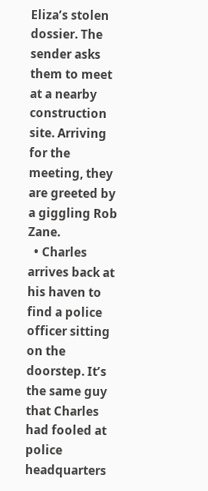Eliza’s stolen dossier. The sender asks them to meet at a nearby construction site. Arriving for the meeting, they are greeted by a giggling Rob Zane.
  • Charles arrives back at his haven to find a police officer sitting on the doorstep. It’s the same guy that Charles had fooled at police headquarters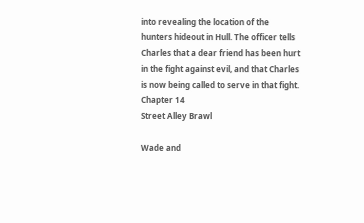into revealing the location of the hunters hideout in Hull. The officer tells Charles that a dear friend has been hurt in the fight against evil, and that Charles is now being called to serve in that fight.
Chapter 14
Street Alley Brawl

Wade and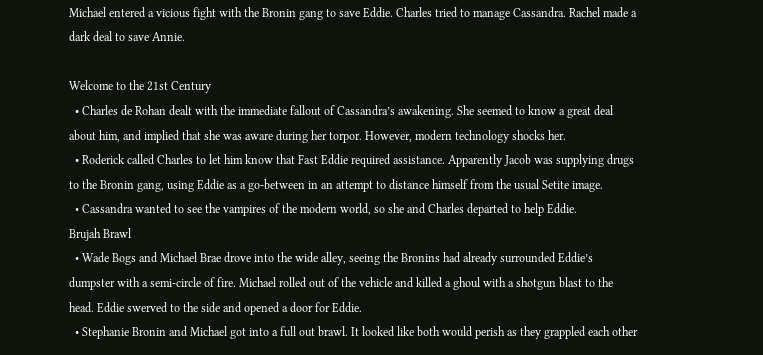Michael entered a vicious fight with the Bronin gang to save Eddie. Charles tried to manage Cassandra. Rachel made a dark deal to save Annie.

Welcome to the 21st Century
  • Charles de Rohan dealt with the immediate fallout of Cassandra’s awakening. She seemed to know a great deal about him, and implied that she was aware during her torpor. However, modern technology shocks her.
  • Roderick called Charles to let him know that Fast Eddie required assistance. Apparently Jacob was supplying drugs to the Bronin gang, using Eddie as a go-between in an attempt to distance himself from the usual Setite image.
  • Cassandra wanted to see the vampires of the modern world, so she and Charles departed to help Eddie.
Brujah Brawl
  • Wade Bogs and Michael Brae drove into the wide alley, seeing the Bronins had already surrounded Eddie’s dumpster with a semi-circle of fire. Michael rolled out of the vehicle and killed a ghoul with a shotgun blast to the head. Eddie swerved to the side and opened a door for Eddie.
  • Stephanie Bronin and Michael got into a full out brawl. It looked like both would perish as they grappled each other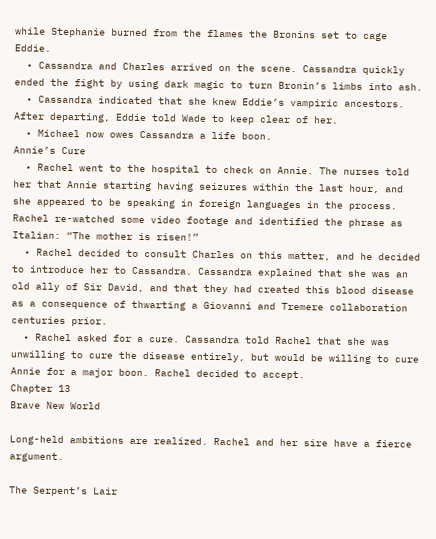while Stephanie burned from the flames the Bronins set to cage Eddie.
  • Cassandra and Charles arrived on the scene. Cassandra quickly ended the fight by using dark magic to turn Bronin’s limbs into ash.
  • Cassandra indicated that she knew Eddie’s vampiric ancestors. After departing, Eddie told Wade to keep clear of her.
  • Michael now owes Cassandra a life boon.
Annie’s Cure
  • Rachel went to the hospital to check on Annie. The nurses told her that Annie starting having seizures within the last hour, and she appeared to be speaking in foreign languages in the process. Rachel re-watched some video footage and identified the phrase as Italian: “The mother is risen!”
  • Rachel decided to consult Charles on this matter, and he decided to introduce her to Cassandra. Cassandra explained that she was an old ally of Sir David, and that they had created this blood disease as a consequence of thwarting a Giovanni and Tremere collaboration centuries prior.
  • Rachel asked for a cure. Cassandra told Rachel that she was unwilling to cure the disease entirely, but would be willing to cure Annie for a major boon. Rachel decided to accept.
Chapter 13
Brave New World

Long-held ambitions are realized. Rachel and her sire have a fierce argument.

The Serpent’s Lair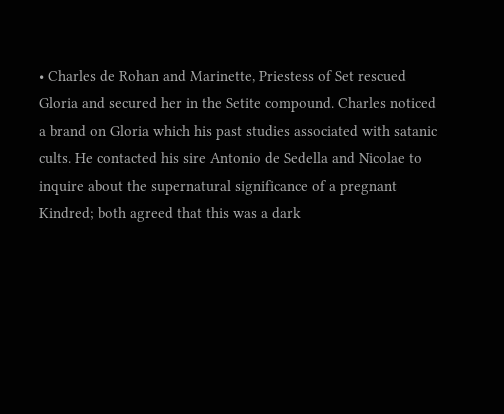• Charles de Rohan and Marinette, Priestess of Set rescued Gloria and secured her in the Setite compound. Charles noticed a brand on Gloria which his past studies associated with satanic cults. He contacted his sire Antonio de Sedella and Nicolae to inquire about the supernatural significance of a pregnant Kindred; both agreed that this was a dark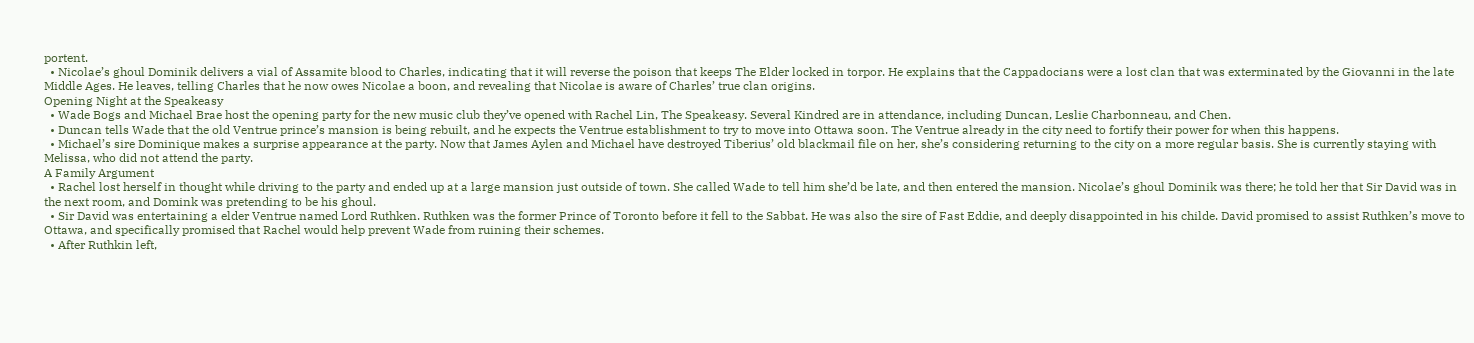portent.
  • Nicolae’s ghoul Dominik delivers a vial of Assamite blood to Charles, indicating that it will reverse the poison that keeps The Elder locked in torpor. He explains that the Cappadocians were a lost clan that was exterminated by the Giovanni in the late Middle Ages. He leaves, telling Charles that he now owes Nicolae a boon, and revealing that Nicolae is aware of Charles’ true clan origins.
Opening Night at the Speakeasy
  • Wade Bogs and Michael Brae host the opening party for the new music club they’ve opened with Rachel Lin, The Speakeasy. Several Kindred are in attendance, including Duncan, Leslie Charbonneau, and Chen.
  • Duncan tells Wade that the old Ventrue prince’s mansion is being rebuilt, and he expects the Ventrue establishment to try to move into Ottawa soon. The Ventrue already in the city need to fortify their power for when this happens.
  • Michael’s sire Dominique makes a surprise appearance at the party. Now that James Aylen and Michael have destroyed Tiberius’ old blackmail file on her, she’s considering returning to the city on a more regular basis. She is currently staying with Melissa, who did not attend the party.
A Family Argument
  • Rachel lost herself in thought while driving to the party and ended up at a large mansion just outside of town. She called Wade to tell him she’d be late, and then entered the mansion. Nicolae’s ghoul Dominik was there; he told her that Sir David was in the next room, and Domink was pretending to be his ghoul.
  • Sir David was entertaining a elder Ventrue named Lord Ruthken. Ruthken was the former Prince of Toronto before it fell to the Sabbat. He was also the sire of Fast Eddie, and deeply disappointed in his childe. David promised to assist Ruthken’s move to Ottawa, and specifically promised that Rachel would help prevent Wade from ruining their schemes.
  • After Ruthkin left,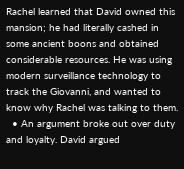Rachel learned that David owned this mansion; he had literally cashed in some ancient boons and obtained considerable resources. He was using modern surveillance technology to track the Giovanni, and wanted to know why Rachel was talking to them.
  • An argument broke out over duty and loyalty. David argued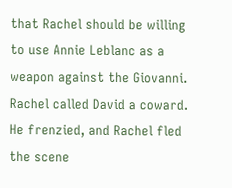that Rachel should be willing to use Annie Leblanc as a weapon against the Giovanni. Rachel called David a coward. He frenzied, and Rachel fled the scene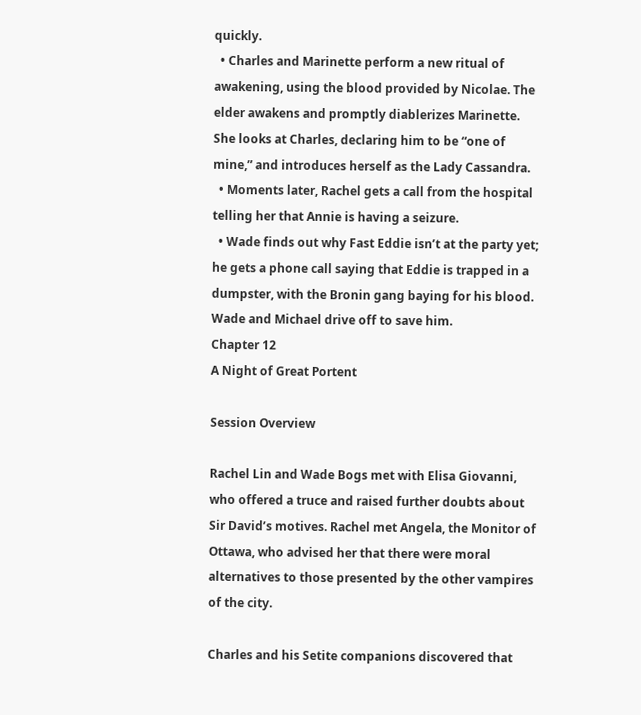quickly.
  • Charles and Marinette perform a new ritual of awakening, using the blood provided by Nicolae. The elder awakens and promptly diablerizes Marinette. She looks at Charles, declaring him to be “one of mine,” and introduces herself as the Lady Cassandra.
  • Moments later, Rachel gets a call from the hospital telling her that Annie is having a seizure.
  • Wade finds out why Fast Eddie isn’t at the party yet; he gets a phone call saying that Eddie is trapped in a dumpster, with the Bronin gang baying for his blood. Wade and Michael drive off to save him.
Chapter 12
A Night of Great Portent

Session Overview

Rachel Lin and Wade Bogs met with Elisa Giovanni, who offered a truce and raised further doubts about Sir David’s motives. Rachel met Angela, the Monitor of Ottawa, who advised her that there were moral alternatives to those presented by the other vampires of the city.

Charles and his Setite companions discovered that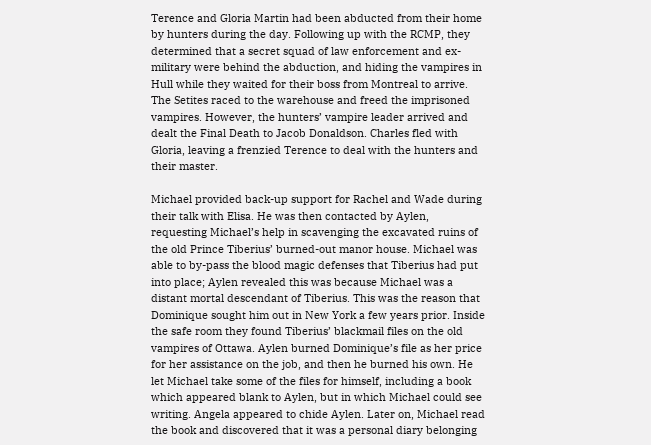Terence and Gloria Martin had been abducted from their home by hunters during the day. Following up with the RCMP, they determined that a secret squad of law enforcement and ex-military were behind the abduction, and hiding the vampires in Hull while they waited for their boss from Montreal to arrive. The Setites raced to the warehouse and freed the imprisoned vampires. However, the hunters’ vampire leader arrived and dealt the Final Death to Jacob Donaldson. Charles fled with Gloria, leaving a frenzied Terence to deal with the hunters and their master.

Michael provided back-up support for Rachel and Wade during their talk with Elisa. He was then contacted by Aylen, requesting Michael’s help in scavenging the excavated ruins of the old Prince Tiberius’ burned-out manor house. Michael was able to by-pass the blood magic defenses that Tiberius had put into place; Aylen revealed this was because Michael was a distant mortal descendant of Tiberius. This was the reason that Dominique sought him out in New York a few years prior. Inside the safe room they found Tiberius’ blackmail files on the old vampires of Ottawa. Aylen burned Dominique’s file as her price for her assistance on the job, and then he burned his own. He let Michael take some of the files for himself, including a book which appeared blank to Aylen, but in which Michael could see writing. Angela appeared to chide Aylen. Later on, Michael read the book and discovered that it was a personal diary belonging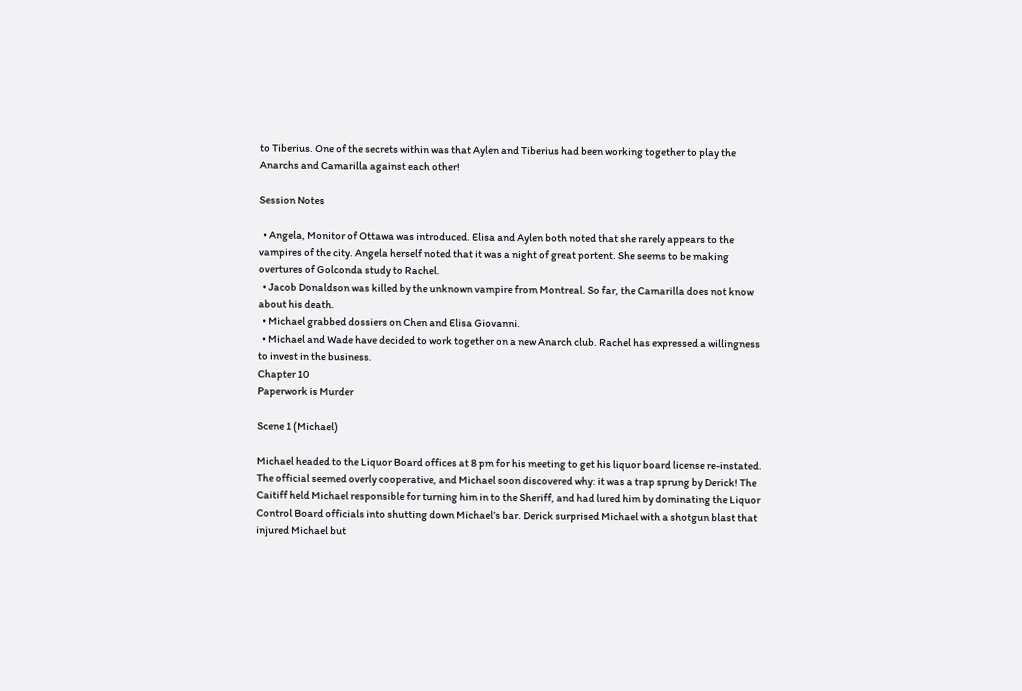to Tiberius. One of the secrets within was that Aylen and Tiberius had been working together to play the Anarchs and Camarilla against each other!

Session Notes

  • Angela, Monitor of Ottawa was introduced. Elisa and Aylen both noted that she rarely appears to the vampires of the city. Angela herself noted that it was a night of great portent. She seems to be making overtures of Golconda study to Rachel.
  • Jacob Donaldson was killed by the unknown vampire from Montreal. So far, the Camarilla does not know about his death.
  • Michael grabbed dossiers on Chen and Elisa Giovanni.
  • Michael and Wade have decided to work together on a new Anarch club. Rachel has expressed a willingness to invest in the business.
Chapter 10
Paperwork is Murder

Scene 1 (Michael)

Michael headed to the Liquor Board offices at 8 pm for his meeting to get his liquor board license re-instated. The official seemed overly cooperative, and Michael soon discovered why: it was a trap sprung by Derick! The Caitiff held Michael responsible for turning him in to the Sheriff, and had lured him by dominating the Liquor Control Board officials into shutting down Michael’s bar. Derick surprised Michael with a shotgun blast that injured Michael but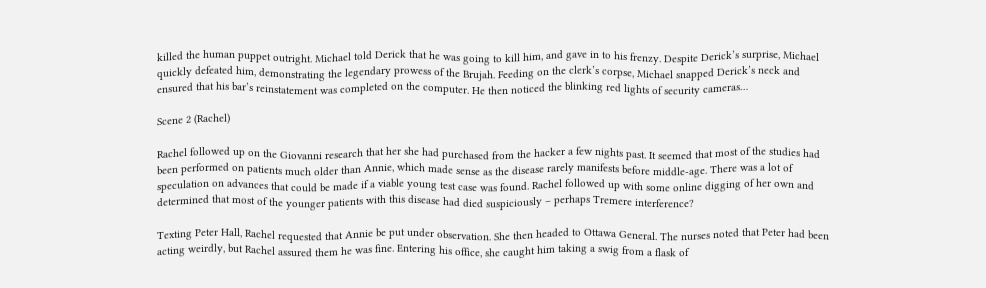killed the human puppet outright. Michael told Derick that he was going to kill him, and gave in to his frenzy. Despite Derick’s surprise, Michael quickly defeated him, demonstrating the legendary prowess of the Brujah. Feeding on the clerk’s corpse, Michael snapped Derick’s neck and ensured that his bar’s reinstatement was completed on the computer. He then noticed the blinking red lights of security cameras…

Scene 2 (Rachel)

Rachel followed up on the Giovanni research that her she had purchased from the hacker a few nights past. It seemed that most of the studies had been performed on patients much older than Annie, which made sense as the disease rarely manifests before middle-age. There was a lot of speculation on advances that could be made if a viable young test case was found. Rachel followed up with some online digging of her own and determined that most of the younger patients with this disease had died suspiciously – perhaps Tremere interference?

Texting Peter Hall, Rachel requested that Annie be put under observation. She then headed to Ottawa General. The nurses noted that Peter had been acting weirdly, but Rachel assured them he was fine. Entering his office, she caught him taking a swig from a flask of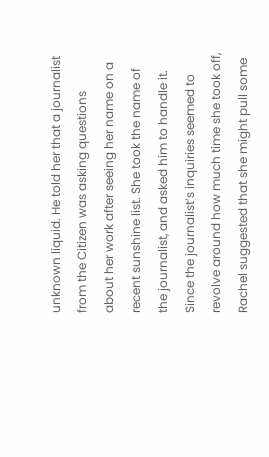unknown liquid. He told her that a journalist from the Citizen was asking questions about her work after seeing her name on a recent sunshine list. She took the name of the journalist, and asked him to handle it. Since the journalist’s inquiries seemed to revolve around how much time she took off, Rachel suggested that she might pull some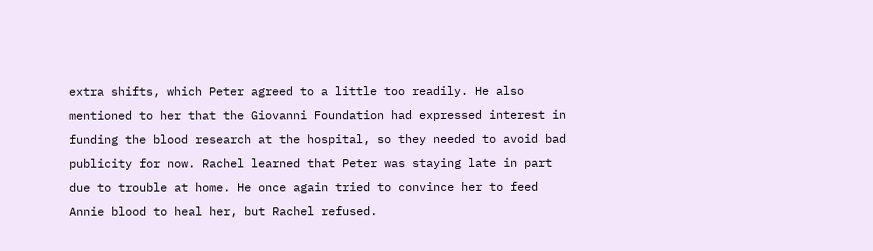extra shifts, which Peter agreed to a little too readily. He also mentioned to her that the Giovanni Foundation had expressed interest in funding the blood research at the hospital, so they needed to avoid bad publicity for now. Rachel learned that Peter was staying late in part due to trouble at home. He once again tried to convince her to feed Annie blood to heal her, but Rachel refused.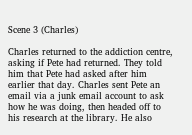Scene 3 (Charles)

Charles returned to the addiction centre, asking if Pete had returned. They told him that Pete had asked after him earlier that day. Charles sent Pete an email via a junk email account to ask how he was doing, then headed off to his research at the library. He also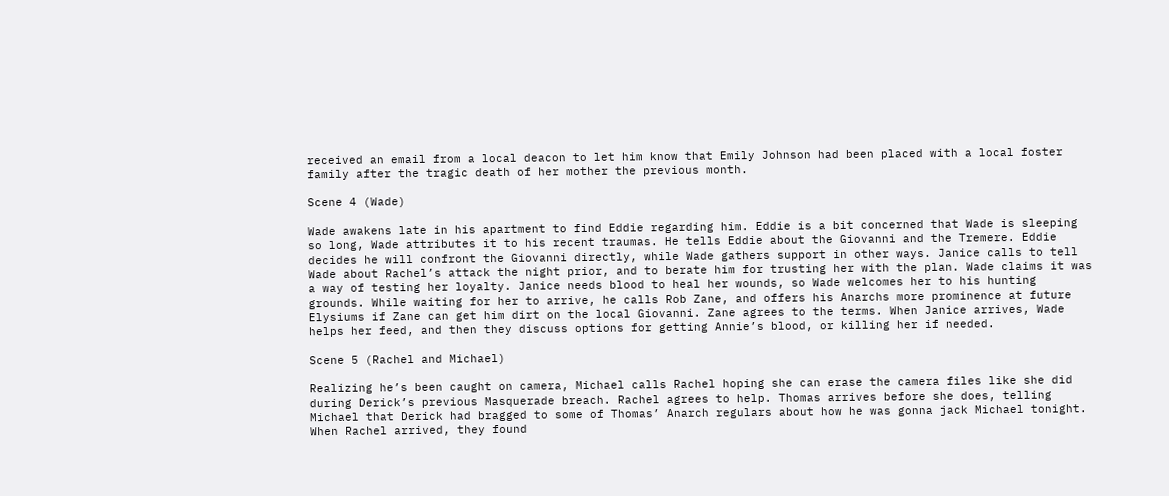received an email from a local deacon to let him know that Emily Johnson had been placed with a local foster family after the tragic death of her mother the previous month.

Scene 4 (Wade)

Wade awakens late in his apartment to find Eddie regarding him. Eddie is a bit concerned that Wade is sleeping so long, Wade attributes it to his recent traumas. He tells Eddie about the Giovanni and the Tremere. Eddie decides he will confront the Giovanni directly, while Wade gathers support in other ways. Janice calls to tell Wade about Rachel’s attack the night prior, and to berate him for trusting her with the plan. Wade claims it was a way of testing her loyalty. Janice needs blood to heal her wounds, so Wade welcomes her to his hunting grounds. While waiting for her to arrive, he calls Rob Zane, and offers his Anarchs more prominence at future Elysiums if Zane can get him dirt on the local Giovanni. Zane agrees to the terms. When Janice arrives, Wade helps her feed, and then they discuss options for getting Annie’s blood, or killing her if needed.

Scene 5 (Rachel and Michael)

Realizing he’s been caught on camera, Michael calls Rachel hoping she can erase the camera files like she did during Derick’s previous Masquerade breach. Rachel agrees to help. Thomas arrives before she does, telling Michael that Derick had bragged to some of Thomas’ Anarch regulars about how he was gonna jack Michael tonight. When Rachel arrived, they found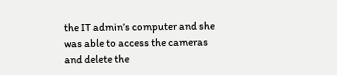the IT admin’s computer and she was able to access the cameras and delete the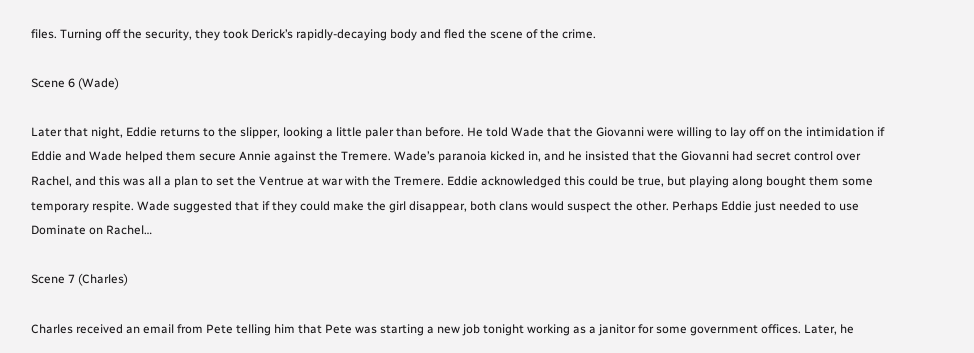files. Turning off the security, they took Derick’s rapidly-decaying body and fled the scene of the crime.

Scene 6 (Wade)

Later that night, Eddie returns to the slipper, looking a little paler than before. He told Wade that the Giovanni were willing to lay off on the intimidation if Eddie and Wade helped them secure Annie against the Tremere. Wade’s paranoia kicked in, and he insisted that the Giovanni had secret control over Rachel, and this was all a plan to set the Ventrue at war with the Tremere. Eddie acknowledged this could be true, but playing along bought them some temporary respite. Wade suggested that if they could make the girl disappear, both clans would suspect the other. Perhaps Eddie just needed to use Dominate on Rachel…

Scene 7 (Charles)

Charles received an email from Pete telling him that Pete was starting a new job tonight working as a janitor for some government offices. Later, he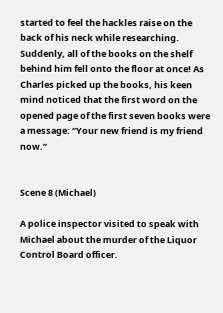started to feel the hackles raise on the back of his neck while researching. Suddenly, all of the books on the shelf behind him fell onto the floor at once! As Charles picked up the books, his keen mind noticed that the first word on the opened page of the first seven books were a message: “Your new friend is my friend now.”


Scene 8 (Michael)

A police inspector visited to speak with Michael about the murder of the Liquor Control Board officer.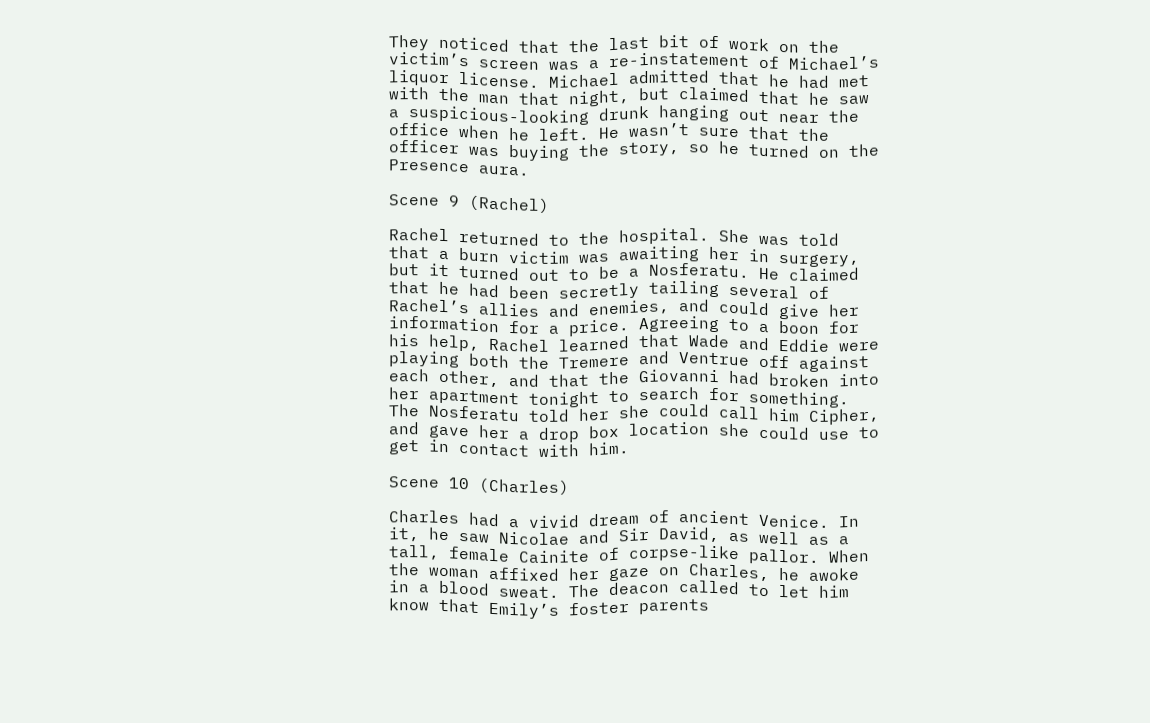They noticed that the last bit of work on the victim’s screen was a re-instatement of Michael’s liquor license. Michael admitted that he had met with the man that night, but claimed that he saw a suspicious-looking drunk hanging out near the office when he left. He wasn’t sure that the officer was buying the story, so he turned on the Presence aura.

Scene 9 (Rachel)

Rachel returned to the hospital. She was told that a burn victim was awaiting her in surgery, but it turned out to be a Nosferatu. He claimed that he had been secretly tailing several of Rachel’s allies and enemies, and could give her information for a price. Agreeing to a boon for his help, Rachel learned that Wade and Eddie were playing both the Tremere and Ventrue off against each other, and that the Giovanni had broken into her apartment tonight to search for something. The Nosferatu told her she could call him Cipher, and gave her a drop box location she could use to get in contact with him.

Scene 10 (Charles)

Charles had a vivid dream of ancient Venice. In it, he saw Nicolae and Sir David, as well as a tall, female Cainite of corpse-like pallor. When the woman affixed her gaze on Charles, he awoke in a blood sweat. The deacon called to let him know that Emily’s foster parents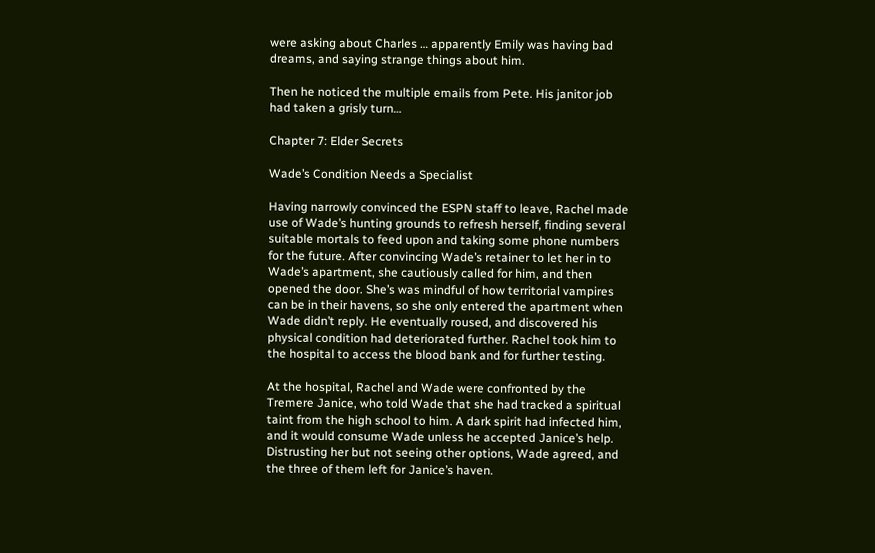were asking about Charles … apparently Emily was having bad dreams, and saying strange things about him.

Then he noticed the multiple emails from Pete. His janitor job had taken a grisly turn…

Chapter 7: Elder Secrets

Wade’s Condition Needs a Specialist

Having narrowly convinced the ESPN staff to leave, Rachel made use of Wade’s hunting grounds to refresh herself, finding several suitable mortals to feed upon and taking some phone numbers for the future. After convincing Wade’s retainer to let her in to Wade’s apartment, she cautiously called for him, and then opened the door. She’s was mindful of how territorial vampires can be in their havens, so she only entered the apartment when Wade didn’t reply. He eventually roused, and discovered his physical condition had deteriorated further. Rachel took him to the hospital to access the blood bank and for further testing.

At the hospital, Rachel and Wade were confronted by the Tremere Janice, who told Wade that she had tracked a spiritual taint from the high school to him. A dark spirit had infected him, and it would consume Wade unless he accepted Janice’s help. Distrusting her but not seeing other options, Wade agreed, and the three of them left for Janice’s haven.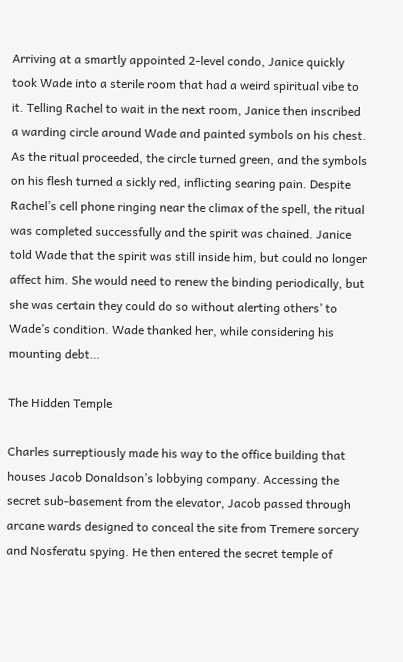Arriving at a smartly appointed 2-level condo, Janice quickly took Wade into a sterile room that had a weird spiritual vibe to it. Telling Rachel to wait in the next room, Janice then inscribed a warding circle around Wade and painted symbols on his chest. As the ritual proceeded, the circle turned green, and the symbols on his flesh turned a sickly red, inflicting searing pain. Despite Rachel’s cell phone ringing near the climax of the spell, the ritual was completed successfully and the spirit was chained. Janice told Wade that the spirit was still inside him, but could no longer affect him. She would need to renew the binding periodically, but she was certain they could do so without alerting others’ to Wade’s condition. Wade thanked her, while considering his mounting debt…

The Hidden Temple

Charles surreptiously made his way to the office building that houses Jacob Donaldson’s lobbying company. Accessing the secret sub-basement from the elevator, Jacob passed through arcane wards designed to conceal the site from Tremere sorcery and Nosferatu spying. He then entered the secret temple of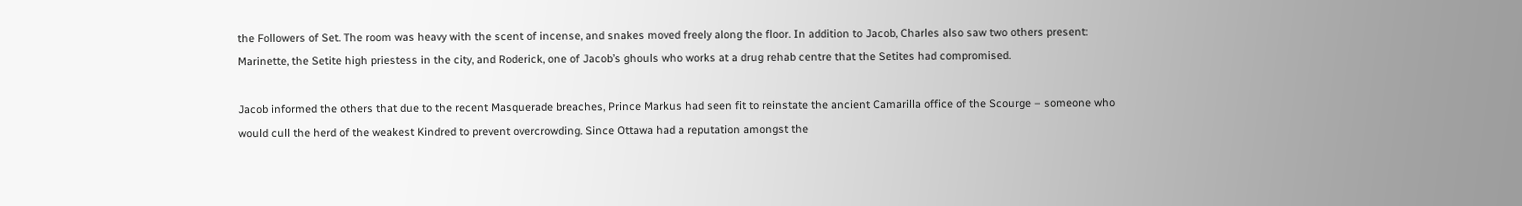the Followers of Set. The room was heavy with the scent of incense, and snakes moved freely along the floor. In addition to Jacob, Charles also saw two others present: Marinette, the Setite high priestess in the city, and Roderick, one of Jacob’s ghouls who works at a drug rehab centre that the Setites had compromised.

Jacob informed the others that due to the recent Masquerade breaches, Prince Markus had seen fit to reinstate the ancient Camarilla office of the Scourge – someone who would cull the herd of the weakest Kindred to prevent overcrowding. Since Ottawa had a reputation amongst the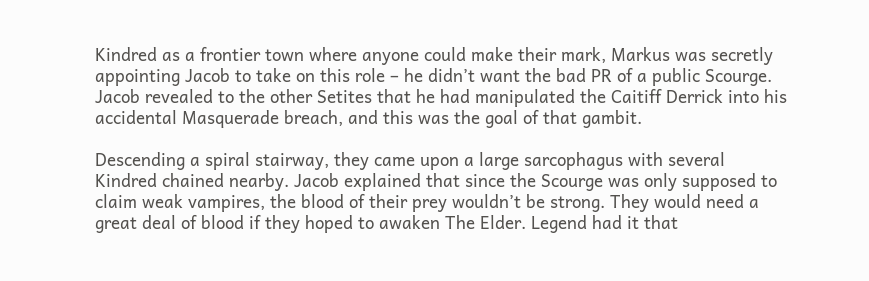Kindred as a frontier town where anyone could make their mark, Markus was secretly appointing Jacob to take on this role – he didn’t want the bad PR of a public Scourge. Jacob revealed to the other Setites that he had manipulated the Caitiff Derrick into his accidental Masquerade breach, and this was the goal of that gambit.

Descending a spiral stairway, they came upon a large sarcophagus with several Kindred chained nearby. Jacob explained that since the Scourge was only supposed to claim weak vampires, the blood of their prey wouldn’t be strong. They would need a great deal of blood if they hoped to awaken The Elder. Legend had it that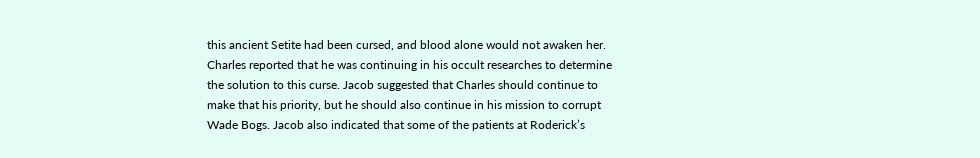this ancient Setite had been cursed, and blood alone would not awaken her. Charles reported that he was continuing in his occult researches to determine the solution to this curse. Jacob suggested that Charles should continue to make that his priority, but he should also continue in his mission to corrupt Wade Bogs. Jacob also indicated that some of the patients at Roderick’s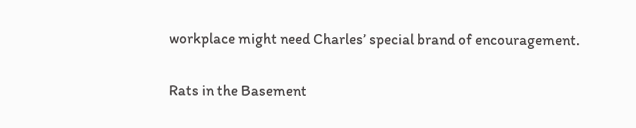workplace might need Charles’ special brand of encouragement.

Rats in the Basement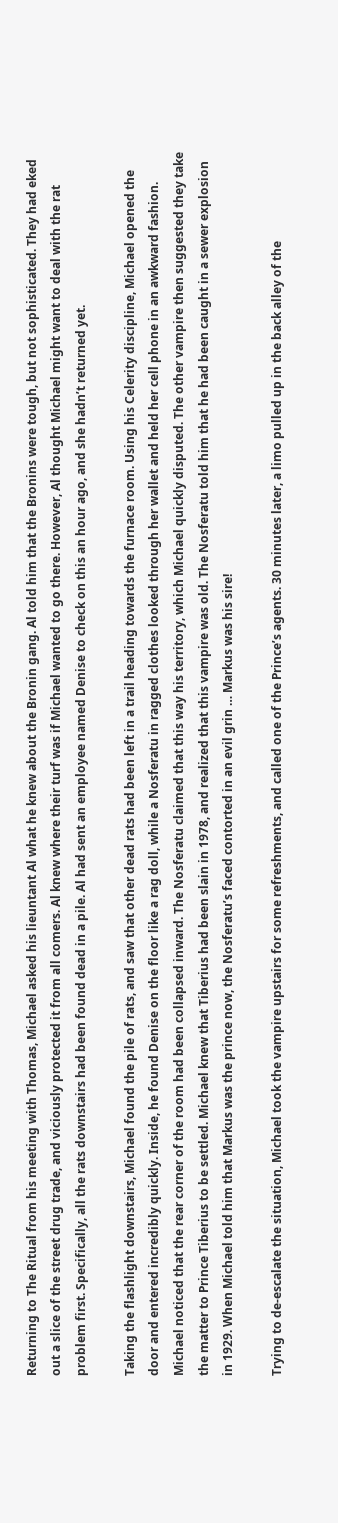Returning to The Ritual from his meeting with Thomas, Michael asked his lieuntant Al what he knew about the Bronin gang. Al told him that the Bronins were tough, but not sophisticated. They had eked out a slice of the street drug trade, and viciously protected it from all comers. Al knew where their turf was if Michael wanted to go there. However, Al thought Michael might want to deal with the rat problem first. Specifically, all the rats downstairs had been found dead in a pile. Al had sent an employee named Denise to check on this an hour ago, and she hadn’t returned yet.

Taking the flashlight downstairs, Michael found the pile of rats, and saw that other dead rats had been left in a trail heading towards the furnace room. Using his Celerity discipline, Michael opened the door and entered incredibly quickly. Inside, he found Denise on the floor like a rag doll, while a Nosferatu in ragged clothes looked through her wallet and held her cell phone in an awkward fashion. Michael noticed that the rear corner of the room had been collapsed inward. The Nosferatu claimed that this way his territory, which Michael quickly disputed. The other vampire then suggested they take the matter to Prince Tiberius to be settled. Michael knew that Tiberius had been slain in 1978, and realized that this vampire was old. The Nosferatu told him that he had been caught in a sewer explosion in 1929. When Michael told him that Markus was the prince now, the Nosferatu’s faced contorted in an evil grin … Markus was his sire!

Trying to de-escalate the situation, Michael took the vampire upstairs for some refreshments, and called one of the Prince’s agents. 30 minutes later, a limo pulled up in the back alley of the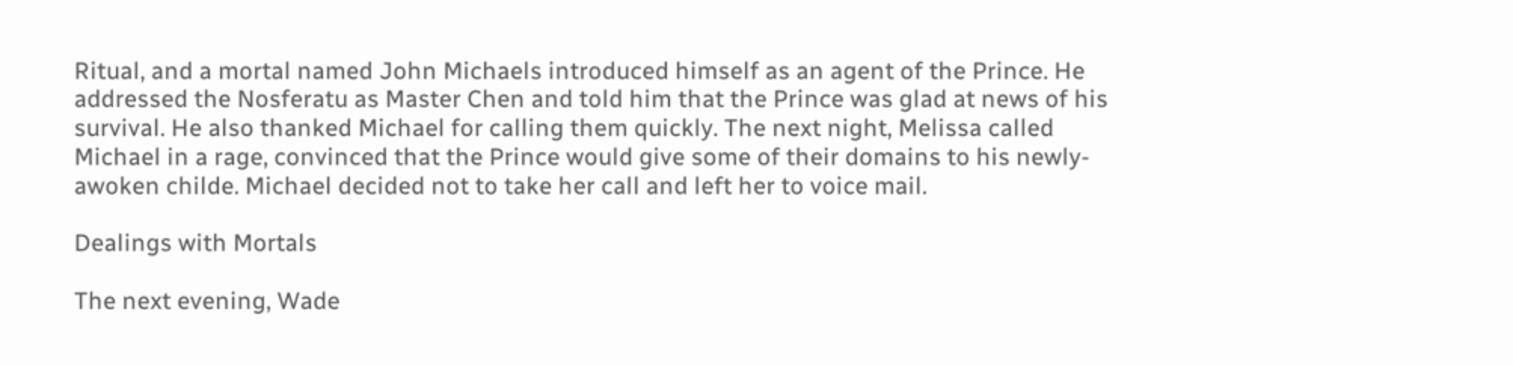Ritual, and a mortal named John Michaels introduced himself as an agent of the Prince. He addressed the Nosferatu as Master Chen and told him that the Prince was glad at news of his survival. He also thanked Michael for calling them quickly. The next night, Melissa called Michael in a rage, convinced that the Prince would give some of their domains to his newly-awoken childe. Michael decided not to take her call and left her to voice mail.

Dealings with Mortals

The next evening, Wade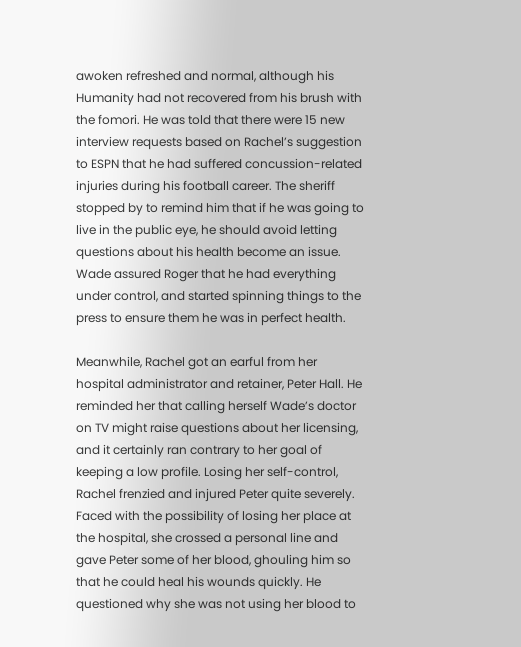awoken refreshed and normal, although his Humanity had not recovered from his brush with the fomori. He was told that there were 15 new interview requests based on Rachel’s suggestion to ESPN that he had suffered concussion-related injuries during his football career. The sheriff stopped by to remind him that if he was going to live in the public eye, he should avoid letting questions about his health become an issue. Wade assured Roger that he had everything under control, and started spinning things to the press to ensure them he was in perfect health.

Meanwhile, Rachel got an earful from her hospital administrator and retainer, Peter Hall. He reminded her that calling herself Wade’s doctor on TV might raise questions about her licensing, and it certainly ran contrary to her goal of keeping a low profile. Losing her self-control, Rachel frenzied and injured Peter quite severely. Faced with the possibility of losing her place at the hospital, she crossed a personal line and gave Peter some of her blood, ghouling him so that he could heal his wounds quickly. He questioned why she was not using her blood to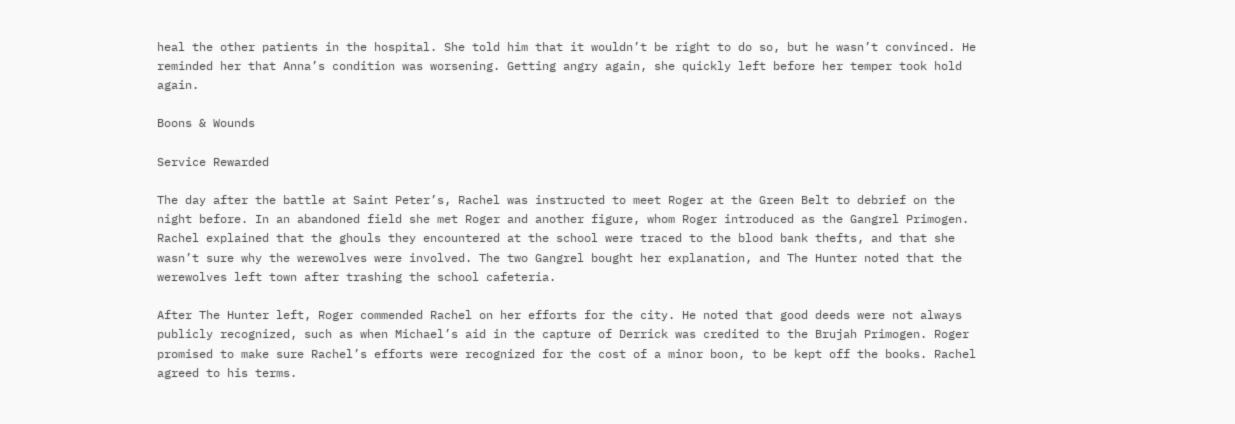heal the other patients in the hospital. She told him that it wouldn’t be right to do so, but he wasn’t convinced. He reminded her that Anna’s condition was worsening. Getting angry again, she quickly left before her temper took hold again.

Boons & Wounds

Service Rewarded

The day after the battle at Saint Peter’s, Rachel was instructed to meet Roger at the Green Belt to debrief on the night before. In an abandoned field she met Roger and another figure, whom Roger introduced as the Gangrel Primogen. Rachel explained that the ghouls they encountered at the school were traced to the blood bank thefts, and that she wasn’t sure why the werewolves were involved. The two Gangrel bought her explanation, and The Hunter noted that the werewolves left town after trashing the school cafeteria.

After The Hunter left, Roger commended Rachel on her efforts for the city. He noted that good deeds were not always publicly recognized, such as when Michael’s aid in the capture of Derrick was credited to the Brujah Primogen. Roger promised to make sure Rachel’s efforts were recognized for the cost of a minor boon, to be kept off the books. Rachel agreed to his terms.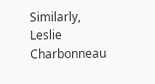Similarly, Leslie Charbonneau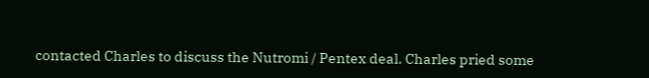contacted Charles to discuss the Nutromi / Pentex deal. Charles pried some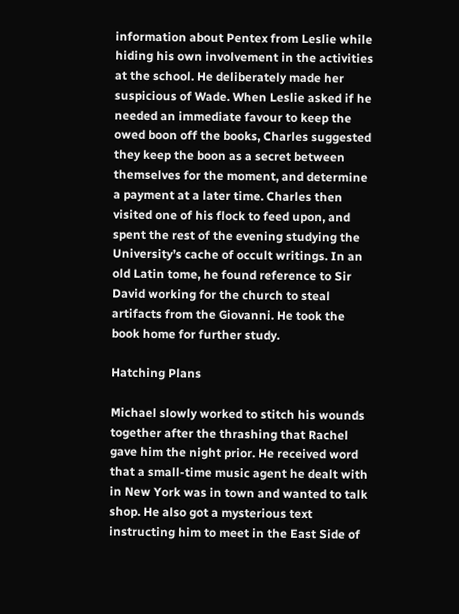information about Pentex from Leslie while hiding his own involvement in the activities at the school. He deliberately made her suspicious of Wade. When Leslie asked if he needed an immediate favour to keep the owed boon off the books, Charles suggested they keep the boon as a secret between themselves for the moment, and determine a payment at a later time. Charles then visited one of his flock to feed upon, and spent the rest of the evening studying the University’s cache of occult writings. In an old Latin tome, he found reference to Sir David working for the church to steal artifacts from the Giovanni. He took the book home for further study.

Hatching Plans

Michael slowly worked to stitch his wounds together after the thrashing that Rachel gave him the night prior. He received word that a small-time music agent he dealt with in New York was in town and wanted to talk shop. He also got a mysterious text instructing him to meet in the East Side of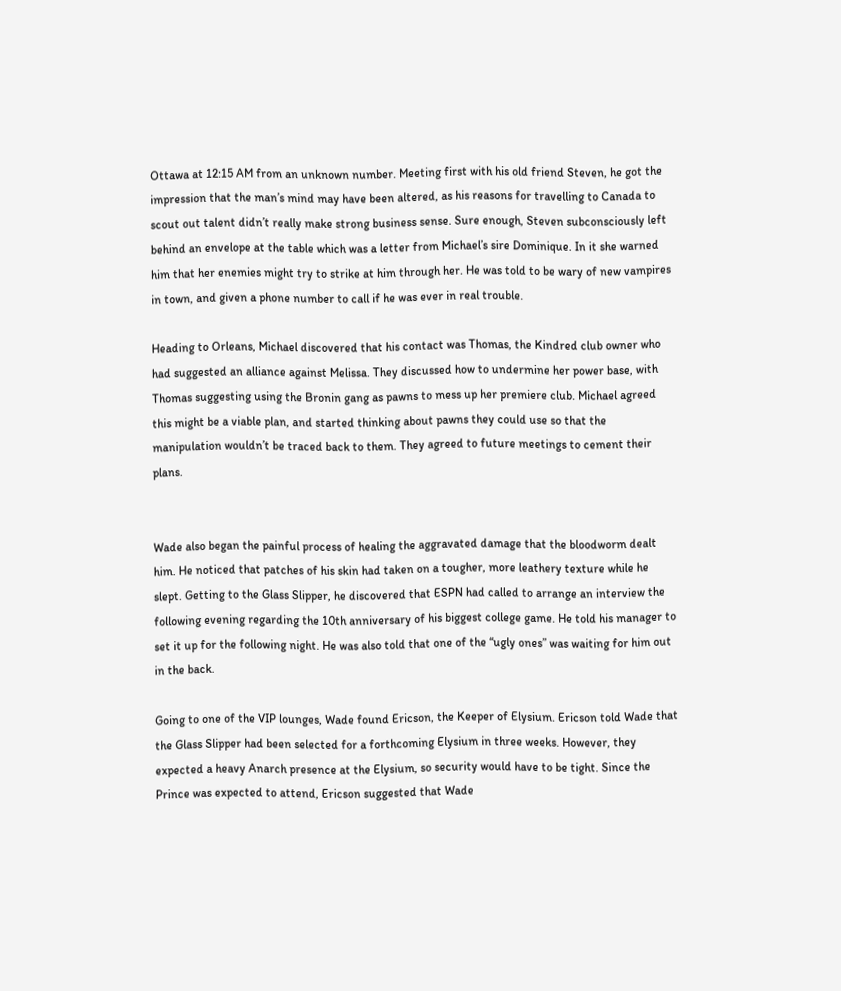Ottawa at 12:15 AM from an unknown number. Meeting first with his old friend Steven, he got the impression that the man’s mind may have been altered, as his reasons for travelling to Canada to scout out talent didn’t really make strong business sense. Sure enough, Steven subconsciously left behind an envelope at the table which was a letter from Michael’s sire Dominique. In it she warned him that her enemies might try to strike at him through her. He was told to be wary of new vampires in town, and given a phone number to call if he was ever in real trouble.

Heading to Orleans, Michael discovered that his contact was Thomas, the Kindred club owner who had suggested an alliance against Melissa. They discussed how to undermine her power base, with Thomas suggesting using the Bronin gang as pawns to mess up her premiere club. Michael agreed this might be a viable plan, and started thinking about pawns they could use so that the manipulation wouldn’t be traced back to them. They agreed to future meetings to cement their plans.


Wade also began the painful process of healing the aggravated damage that the bloodworm dealt him. He noticed that patches of his skin had taken on a tougher, more leathery texture while he slept. Getting to the Glass Slipper, he discovered that ESPN had called to arrange an interview the following evening regarding the 10th anniversary of his biggest college game. He told his manager to set it up for the following night. He was also told that one of the “ugly ones” was waiting for him out in the back.

Going to one of the VIP lounges, Wade found Ericson, the Keeper of Elysium. Ericson told Wade that the Glass Slipper had been selected for a forthcoming Elysium in three weeks. However, they expected a heavy Anarch presence at the Elysium, so security would have to be tight. Since the Prince was expected to attend, Ericson suggested that Wade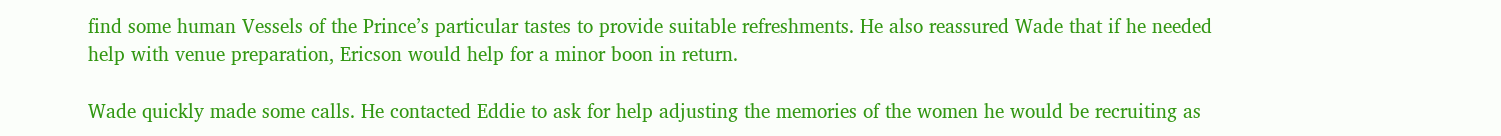find some human Vessels of the Prince’s particular tastes to provide suitable refreshments. He also reassured Wade that if he needed help with venue preparation, Ericson would help for a minor boon in return.

Wade quickly made some calls. He contacted Eddie to ask for help adjusting the memories of the women he would be recruiting as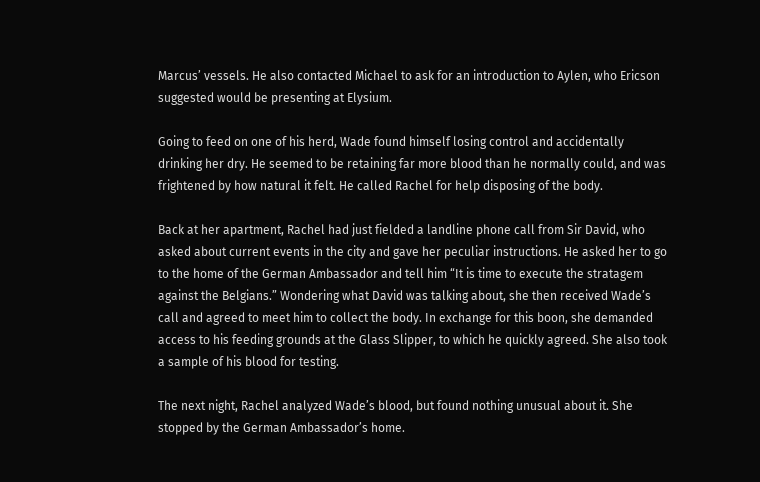Marcus’ vessels. He also contacted Michael to ask for an introduction to Aylen, who Ericson suggested would be presenting at Elysium.

Going to feed on one of his herd, Wade found himself losing control and accidentally drinking her dry. He seemed to be retaining far more blood than he normally could, and was frightened by how natural it felt. He called Rachel for help disposing of the body.

Back at her apartment, Rachel had just fielded a landline phone call from Sir David, who asked about current events in the city and gave her peculiar instructions. He asked her to go to the home of the German Ambassador and tell him “It is time to execute the stratagem against the Belgians.” Wondering what David was talking about, she then received Wade’s call and agreed to meet him to collect the body. In exchange for this boon, she demanded access to his feeding grounds at the Glass Slipper, to which he quickly agreed. She also took a sample of his blood for testing.

The next night, Rachel analyzed Wade’s blood, but found nothing unusual about it. She stopped by the German Ambassador’s home.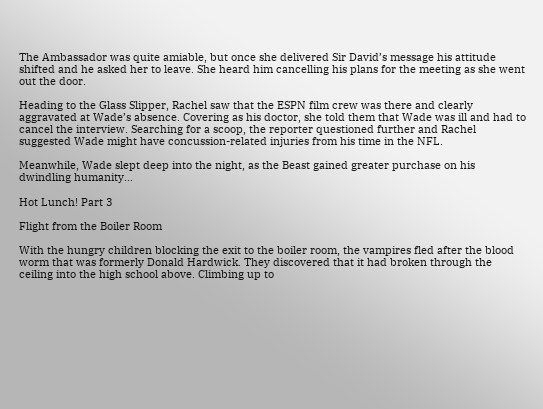The Ambassador was quite amiable, but once she delivered Sir David’s message his attitude shifted and he asked her to leave. She heard him cancelling his plans for the meeting as she went out the door.

Heading to the Glass Slipper, Rachel saw that the ESPN film crew was there and clearly aggravated at Wade’s absence. Covering as his doctor, she told them that Wade was ill and had to cancel the interview. Searching for a scoop, the reporter questioned further and Rachel suggested Wade might have concussion-related injuries from his time in the NFL.

Meanwhile, Wade slept deep into the night, as the Beast gained greater purchase on his dwindling humanity…

Hot Lunch! Part 3

Flight from the Boiler Room

With the hungry children blocking the exit to the boiler room, the vampires fled after the blood worm that was formerly Donald Hardwick. They discovered that it had broken through the ceiling into the high school above. Climbing up to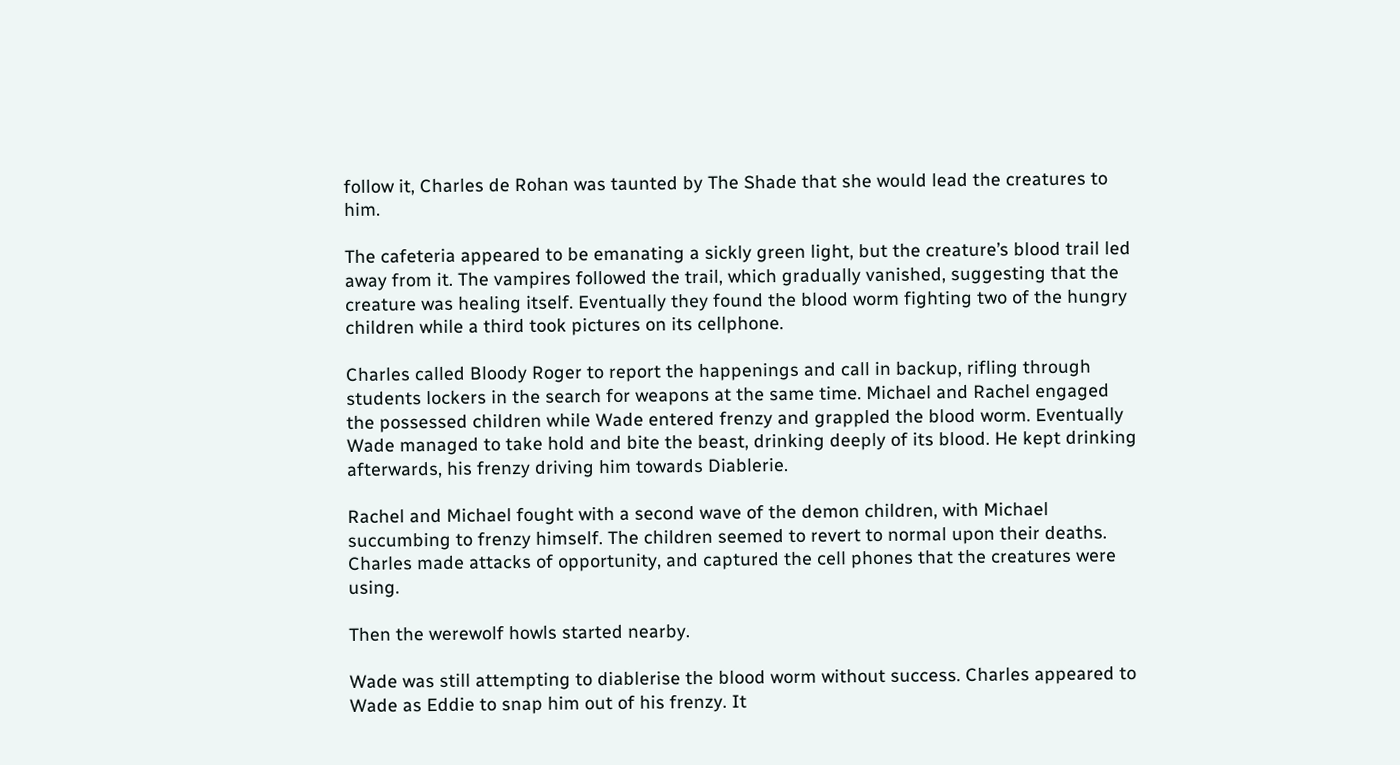follow it, Charles de Rohan was taunted by The Shade that she would lead the creatures to him.

The cafeteria appeared to be emanating a sickly green light, but the creature’s blood trail led away from it. The vampires followed the trail, which gradually vanished, suggesting that the creature was healing itself. Eventually they found the blood worm fighting two of the hungry children while a third took pictures on its cellphone.

Charles called Bloody Roger to report the happenings and call in backup, rifling through students lockers in the search for weapons at the same time. Michael and Rachel engaged the possessed children while Wade entered frenzy and grappled the blood worm. Eventually Wade managed to take hold and bite the beast, drinking deeply of its blood. He kept drinking afterwards, his frenzy driving him towards Diablerie.

Rachel and Michael fought with a second wave of the demon children, with Michael succumbing to frenzy himself. The children seemed to revert to normal upon their deaths. Charles made attacks of opportunity, and captured the cell phones that the creatures were using.

Then the werewolf howls started nearby.

Wade was still attempting to diablerise the blood worm without success. Charles appeared to Wade as Eddie to snap him out of his frenzy. It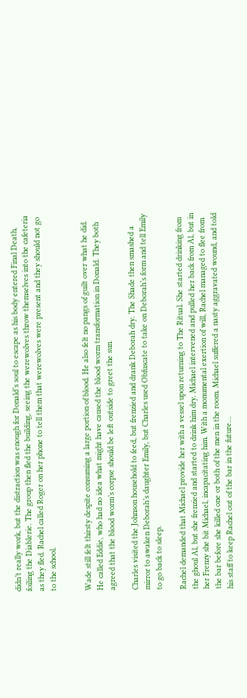didn’t really work, but the distraction was enough for Donald’s soul to escape as his body entered Final Death, foiling the Diablerie. The group then fled the building, seeing the werewolves throw themselves into the cafeteria as they fled. Rachel called Roger on her phone to tell them that werewolves were present and they should not go to the school.


Wade still felt thirsty despite consuming a large portion of blood. He also felt no pangs of guilt over what he did. He called Eddie, who had no idea what might have caused the blood worm transformation in Donald. They both agreed that the blood worm’s corpse should be left outside to greet the sun.

Charles visited the Johnson household to feed, but frenzied and drank Deborah dry. The Shade then smashed a mirror to awaken Deborah’s daughter Emily, but Charles used Obfuscate to take on Deborah’s form and tell Emily to go back to sleep.

Rachel demanded that Michael provide her with a vessel upon returning to The Ritual. She started drinking from the ghoul Al, but she frenzied and started to drink him dry. Michael intervened and pulled her back from Al, but in her Frenzy she bit Michael, incapacitating him. With a monumental exertion of will, Rachel managed to flee from the bar before she killed one or both of the men in the room. Michael suffered a nasty aggravated wound, and told his staff to keep Rachel out of the bar in the future…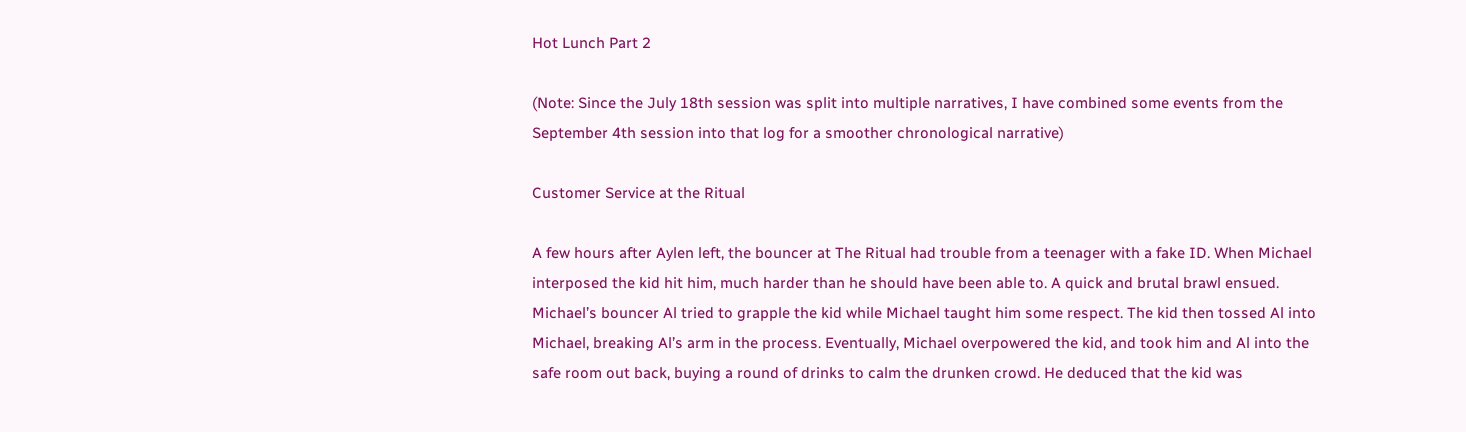Hot Lunch Part 2

(Note: Since the July 18th session was split into multiple narratives, I have combined some events from the September 4th session into that log for a smoother chronological narrative)

Customer Service at the Ritual

A few hours after Aylen left, the bouncer at The Ritual had trouble from a teenager with a fake ID. When Michael interposed the kid hit him, much harder than he should have been able to. A quick and brutal brawl ensued. Michael’s bouncer Al tried to grapple the kid while Michael taught him some respect. The kid then tossed Al into Michael, breaking Al’s arm in the process. Eventually, Michael overpowered the kid, and took him and Al into the safe room out back, buying a round of drinks to calm the drunken crowd. He deduced that the kid was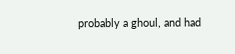probably a ghoul, and had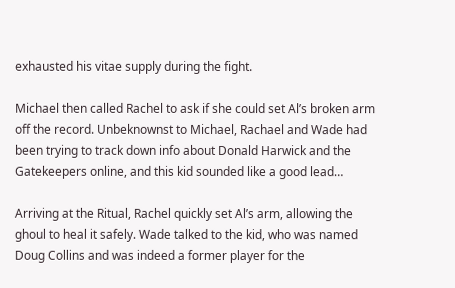exhausted his vitae supply during the fight.

Michael then called Rachel to ask if she could set Al’s broken arm off the record. Unbeknownst to Michael, Rachael and Wade had been trying to track down info about Donald Harwick and the Gatekeepers online, and this kid sounded like a good lead…

Arriving at the Ritual, Rachel quickly set Al’s arm, allowing the ghoul to heal it safely. Wade talked to the kid, who was named Doug Collins and was indeed a former player for the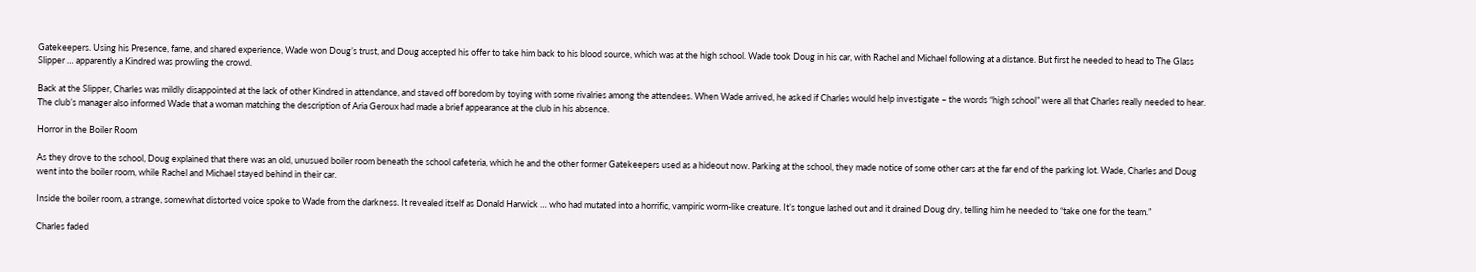Gatekeepers. Using his Presence, fame, and shared experience, Wade won Doug’s trust, and Doug accepted his offer to take him back to his blood source, which was at the high school. Wade took Doug in his car, with Rachel and Michael following at a distance. But first he needed to head to The Glass Slipper … apparently a Kindred was prowling the crowd.

Back at the Slipper, Charles was mildly disappointed at the lack of other Kindred in attendance, and staved off boredom by toying with some rivalries among the attendees. When Wade arrived, he asked if Charles would help investigate – the words “high school” were all that Charles really needed to hear. The club’s manager also informed Wade that a woman matching the description of Aria Geroux had made a brief appearance at the club in his absence.

Horror in the Boiler Room

As they drove to the school, Doug explained that there was an old, unusued boiler room beneath the school cafeteria, which he and the other former Gatekeepers used as a hideout now. Parking at the school, they made notice of some other cars at the far end of the parking lot. Wade, Charles and Doug went into the boiler room, while Rachel and Michael stayed behind in their car.

Inside the boiler room, a strange, somewhat distorted voice spoke to Wade from the darkness. It revealed itself as Donald Harwick … who had mutated into a horrific, vampiric worm-like creature. It’s tongue lashed out and it drained Doug dry, telling him he needed to “take one for the team.”

Charles faded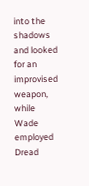into the shadows and looked for an improvised weapon, while Wade employed Dread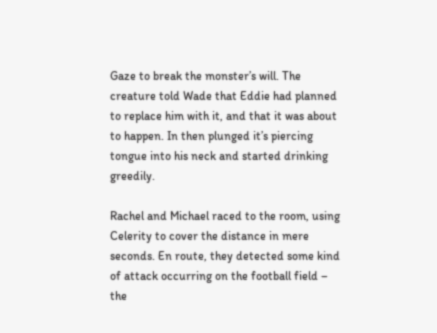Gaze to break the monster’s will. The creature told Wade that Eddie had planned to replace him with it, and that it was about to happen. In then plunged it’s piercing tongue into his neck and started drinking greedily.

Rachel and Michael raced to the room, using Celerity to cover the distance in mere seconds. En route, they detected some kind of attack occurring on the football field – the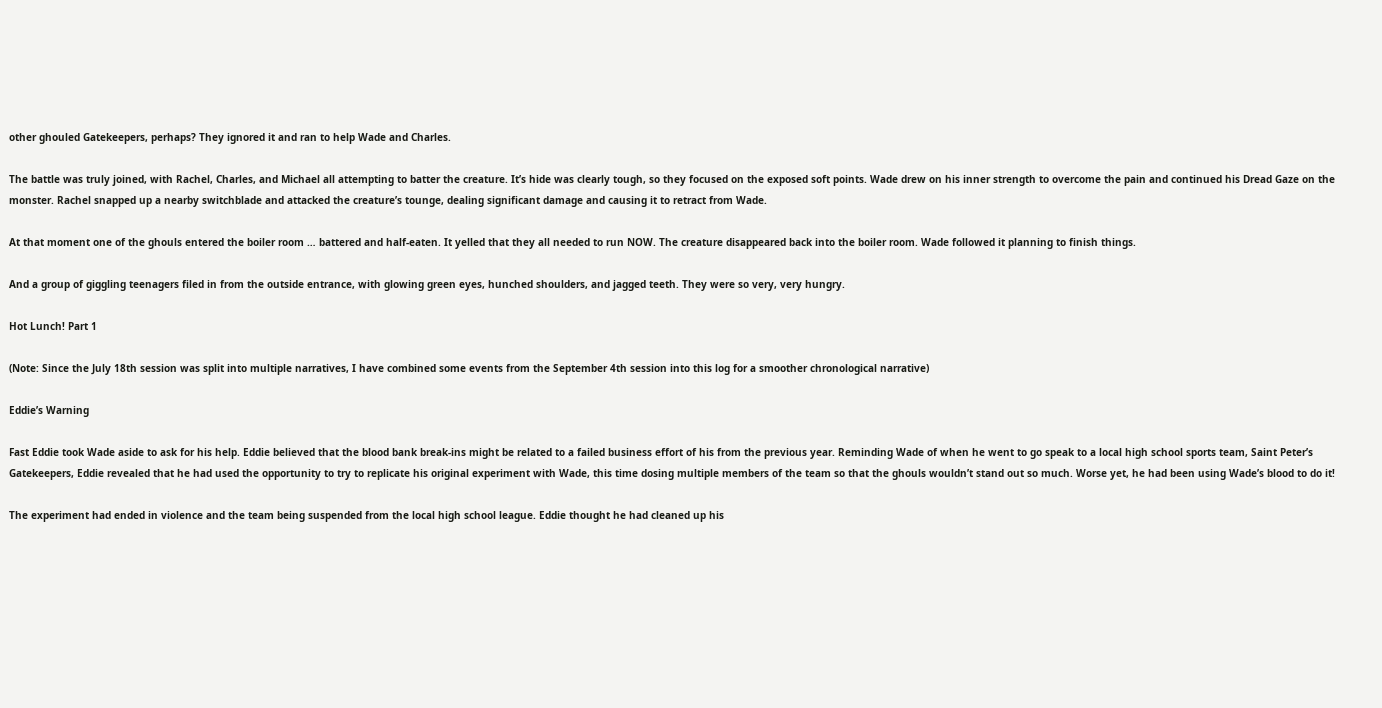other ghouled Gatekeepers, perhaps? They ignored it and ran to help Wade and Charles.

The battle was truly joined, with Rachel, Charles, and Michael all attempting to batter the creature. It’s hide was clearly tough, so they focused on the exposed soft points. Wade drew on his inner strength to overcome the pain and continued his Dread Gaze on the monster. Rachel snapped up a nearby switchblade and attacked the creature’s tounge, dealing significant damage and causing it to retract from Wade.

At that moment one of the ghouls entered the boiler room … battered and half-eaten. It yelled that they all needed to run NOW. The creature disappeared back into the boiler room. Wade followed it planning to finish things.

And a group of giggling teenagers filed in from the outside entrance, with glowing green eyes, hunched shoulders, and jagged teeth. They were so very, very hungry.

Hot Lunch! Part 1

(Note: Since the July 18th session was split into multiple narratives, I have combined some events from the September 4th session into this log for a smoother chronological narrative)

Eddie’s Warning

Fast Eddie took Wade aside to ask for his help. Eddie believed that the blood bank break-ins might be related to a failed business effort of his from the previous year. Reminding Wade of when he went to go speak to a local high school sports team, Saint Peter’s Gatekeepers, Eddie revealed that he had used the opportunity to try to replicate his original experiment with Wade, this time dosing multiple members of the team so that the ghouls wouldn’t stand out so much. Worse yet, he had been using Wade’s blood to do it!

The experiment had ended in violence and the team being suspended from the local high school league. Eddie thought he had cleaned up his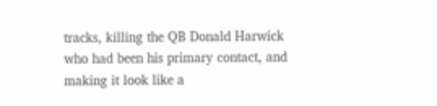tracks, killing the QB Donald Harwick who had been his primary contact, and making it look like a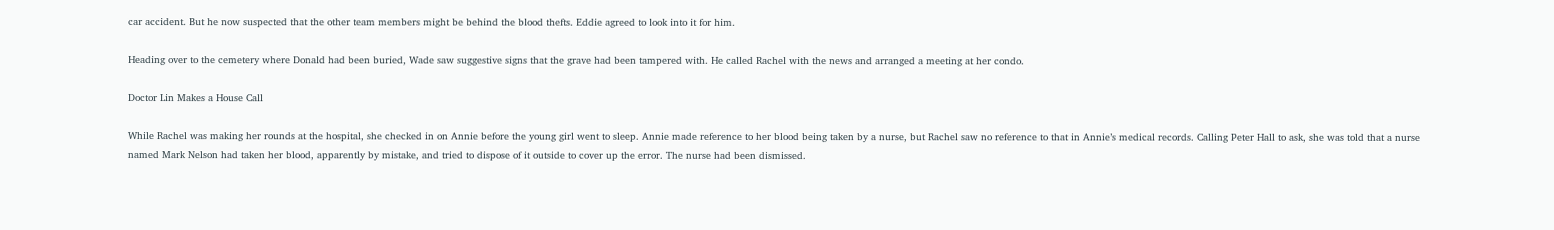car accident. But he now suspected that the other team members might be behind the blood thefts. Eddie agreed to look into it for him.

Heading over to the cemetery where Donald had been buried, Wade saw suggestive signs that the grave had been tampered with. He called Rachel with the news and arranged a meeting at her condo.

Doctor Lin Makes a House Call

While Rachel was making her rounds at the hospital, she checked in on Annie before the young girl went to sleep. Annie made reference to her blood being taken by a nurse, but Rachel saw no reference to that in Annie’s medical records. Calling Peter Hall to ask, she was told that a nurse named Mark Nelson had taken her blood, apparently by mistake, and tried to dispose of it outside to cover up the error. The nurse had been dismissed.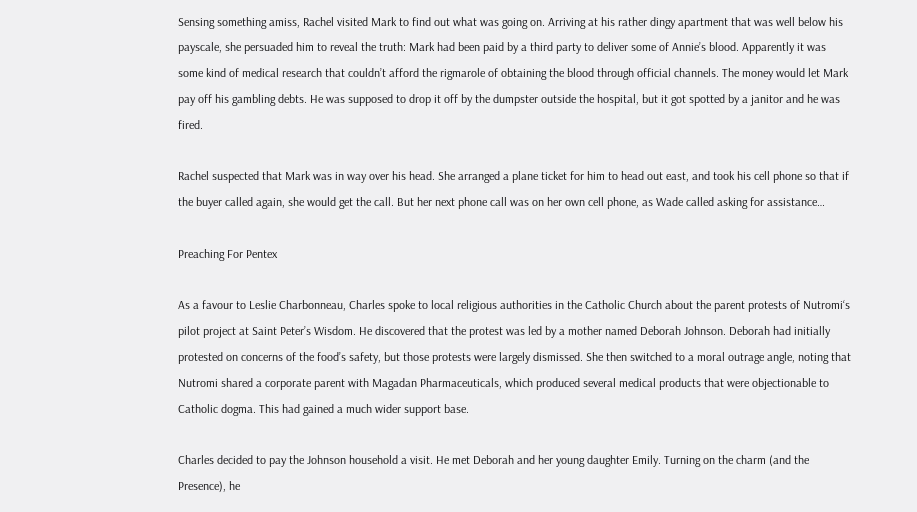Sensing something amiss, Rachel visited Mark to find out what was going on. Arriving at his rather dingy apartment that was well below his payscale, she persuaded him to reveal the truth: Mark had been paid by a third party to deliver some of Annie’s blood. Apparently it was some kind of medical research that couldn’t afford the rigmarole of obtaining the blood through official channels. The money would let Mark pay off his gambling debts. He was supposed to drop it off by the dumpster outside the hospital, but it got spotted by a janitor and he was fired.

Rachel suspected that Mark was in way over his head. She arranged a plane ticket for him to head out east, and took his cell phone so that if the buyer called again, she would get the call. But her next phone call was on her own cell phone, as Wade called asking for assistance…

Preaching For Pentex

As a favour to Leslie Charbonneau, Charles spoke to local religious authorities in the Catholic Church about the parent protests of Nutromi‘s pilot project at Saint Peter’s Wisdom. He discovered that the protest was led by a mother named Deborah Johnson. Deborah had initially protested on concerns of the food’s safety, but those protests were largely dismissed. She then switched to a moral outrage angle, noting that Nutromi shared a corporate parent with Magadan Pharmaceuticals, which produced several medical products that were objectionable to Catholic dogma. This had gained a much wider support base.

Charles decided to pay the Johnson household a visit. He met Deborah and her young daughter Emily. Turning on the charm (and the Presence), he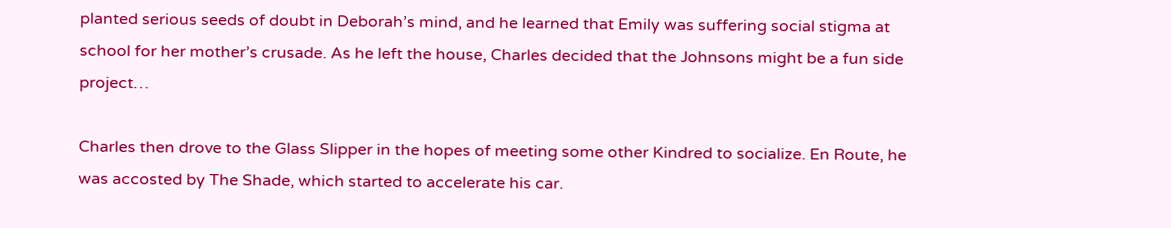planted serious seeds of doubt in Deborah’s mind, and he learned that Emily was suffering social stigma at school for her mother’s crusade. As he left the house, Charles decided that the Johnsons might be a fun side project…

Charles then drove to the Glass Slipper in the hopes of meeting some other Kindred to socialize. En Route, he was accosted by The Shade, which started to accelerate his car.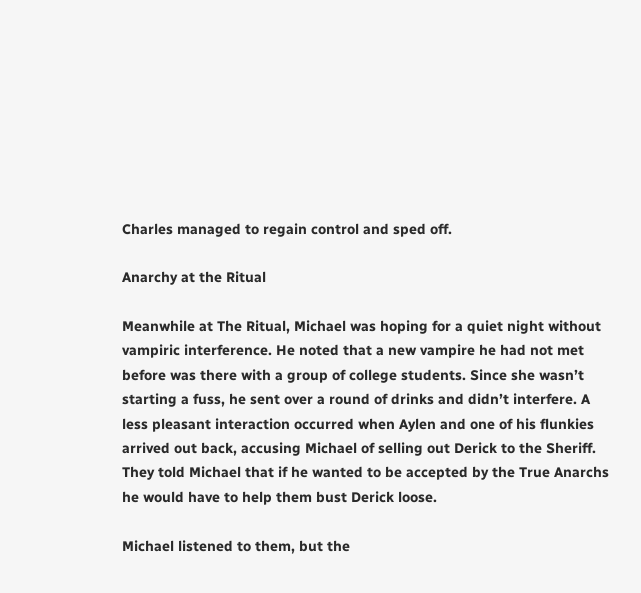Charles managed to regain control and sped off.

Anarchy at the Ritual

Meanwhile at The Ritual, Michael was hoping for a quiet night without vampiric interference. He noted that a new vampire he had not met before was there with a group of college students. Since she wasn’t starting a fuss, he sent over a round of drinks and didn’t interfere. A less pleasant interaction occurred when Aylen and one of his flunkies arrived out back, accusing Michael of selling out Derick to the Sheriff. They told Michael that if he wanted to be accepted by the True Anarchs he would have to help them bust Derick loose.

Michael listened to them, but the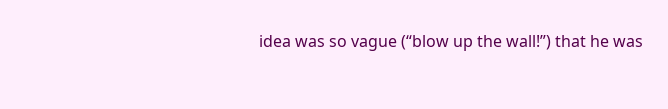idea was so vague (“blow up the wall!”) that he was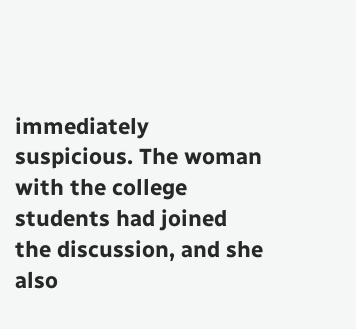immediately suspicious. The woman with the college students had joined the discussion, and she also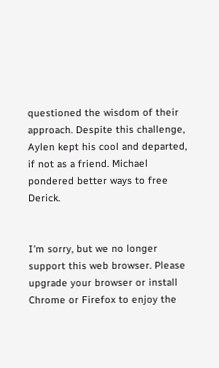questioned the wisdom of their approach. Despite this challenge, Aylen kept his cool and departed, if not as a friend. Michael pondered better ways to free Derick.


I'm sorry, but we no longer support this web browser. Please upgrade your browser or install Chrome or Firefox to enjoy the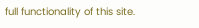full functionality of this site.